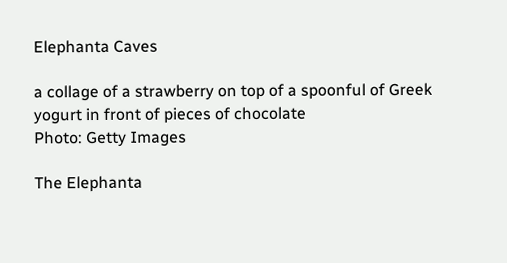Elephanta Caves

a collage of a strawberry on top of a spoonful of Greek yogurt in front of pieces of chocolate
Photo: Getty Images

The Elephanta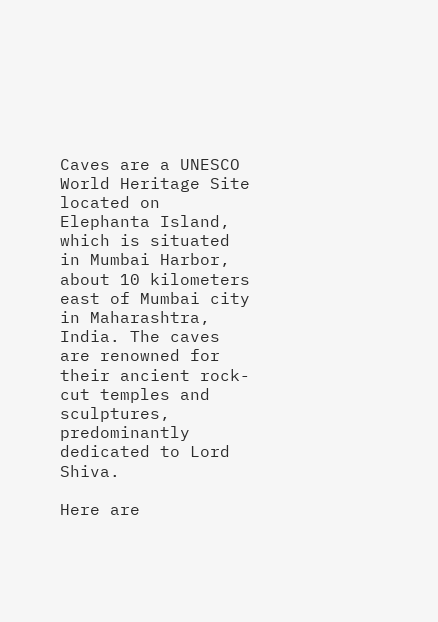Caves are a UNESCO World Heritage Site located on Elephanta Island, which is situated in Mumbai Harbor, about 10 kilometers east of Mumbai city in Maharashtra, India. The caves are renowned for their ancient rock-cut temples and sculptures, predominantly dedicated to Lord Shiva.

Here are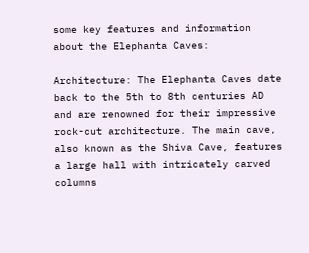some key features and information about the Elephanta Caves:

Architecture: The Elephanta Caves date back to the 5th to 8th centuries AD and are renowned for their impressive rock-cut architecture. The main cave, also known as the Shiva Cave, features a large hall with intricately carved columns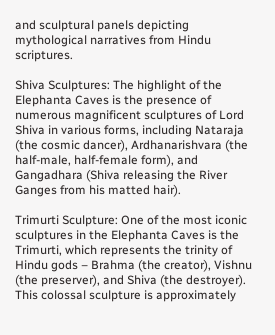and sculptural panels depicting mythological narratives from Hindu scriptures.

Shiva Sculptures: The highlight of the Elephanta Caves is the presence of numerous magnificent sculptures of Lord Shiva in various forms, including Nataraja (the cosmic dancer), Ardhanarishvara (the half-male, half-female form), and Gangadhara (Shiva releasing the River Ganges from his matted hair).

Trimurti Sculpture: One of the most iconic sculptures in the Elephanta Caves is the Trimurti, which represents the trinity of Hindu gods – Brahma (the creator), Vishnu (the preserver), and Shiva (the destroyer). This colossal sculpture is approximately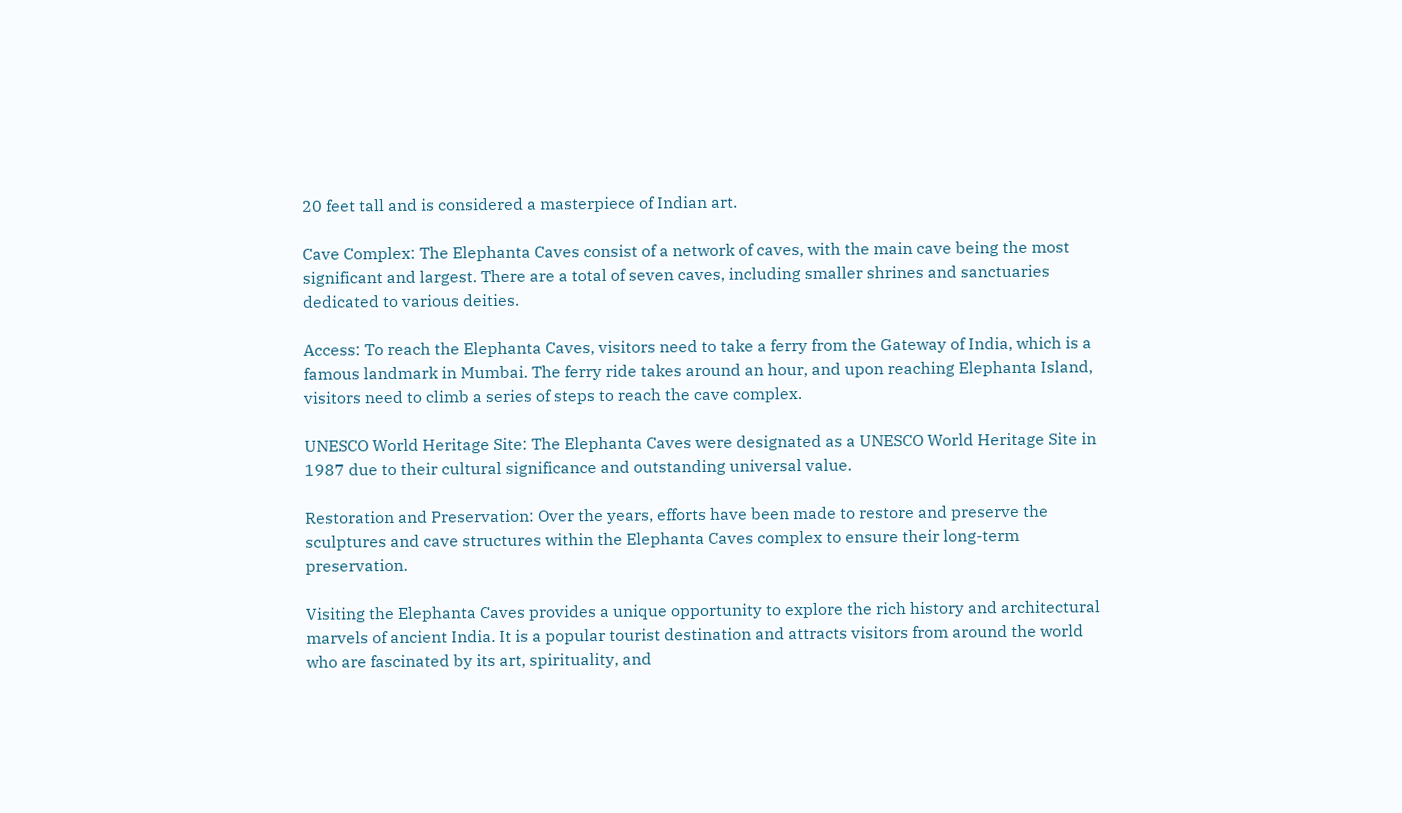20 feet tall and is considered a masterpiece of Indian art.

Cave Complex: The Elephanta Caves consist of a network of caves, with the main cave being the most significant and largest. There are a total of seven caves, including smaller shrines and sanctuaries dedicated to various deities.

Access: To reach the Elephanta Caves, visitors need to take a ferry from the Gateway of India, which is a famous landmark in Mumbai. The ferry ride takes around an hour, and upon reaching Elephanta Island, visitors need to climb a series of steps to reach the cave complex.

UNESCO World Heritage Site: The Elephanta Caves were designated as a UNESCO World Heritage Site in 1987 due to their cultural significance and outstanding universal value.

Restoration and Preservation: Over the years, efforts have been made to restore and preserve the sculptures and cave structures within the Elephanta Caves complex to ensure their long-term preservation.

Visiting the Elephanta Caves provides a unique opportunity to explore the rich history and architectural marvels of ancient India. It is a popular tourist destination and attracts visitors from around the world who are fascinated by its art, spirituality, and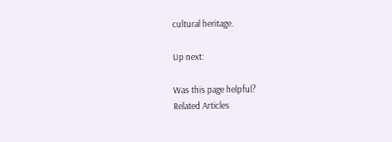cultural heritage.

Up next:

Was this page helpful?
Related Articles